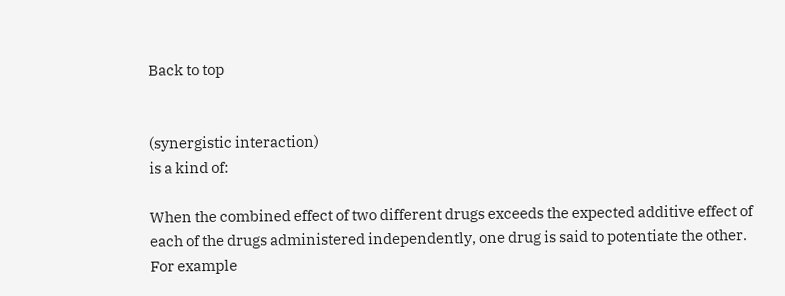Back to top


(synergistic interaction)
is a kind of:

When the combined effect of two different drugs exceeds the expected additive effect of each of the drugs administered independently, one drug is said to potentiate the other. For example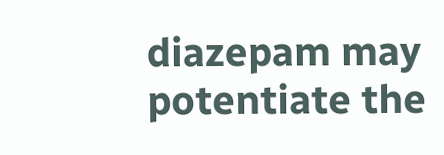diazepam may potentiate the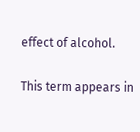effect of alcohol.

This term appears in